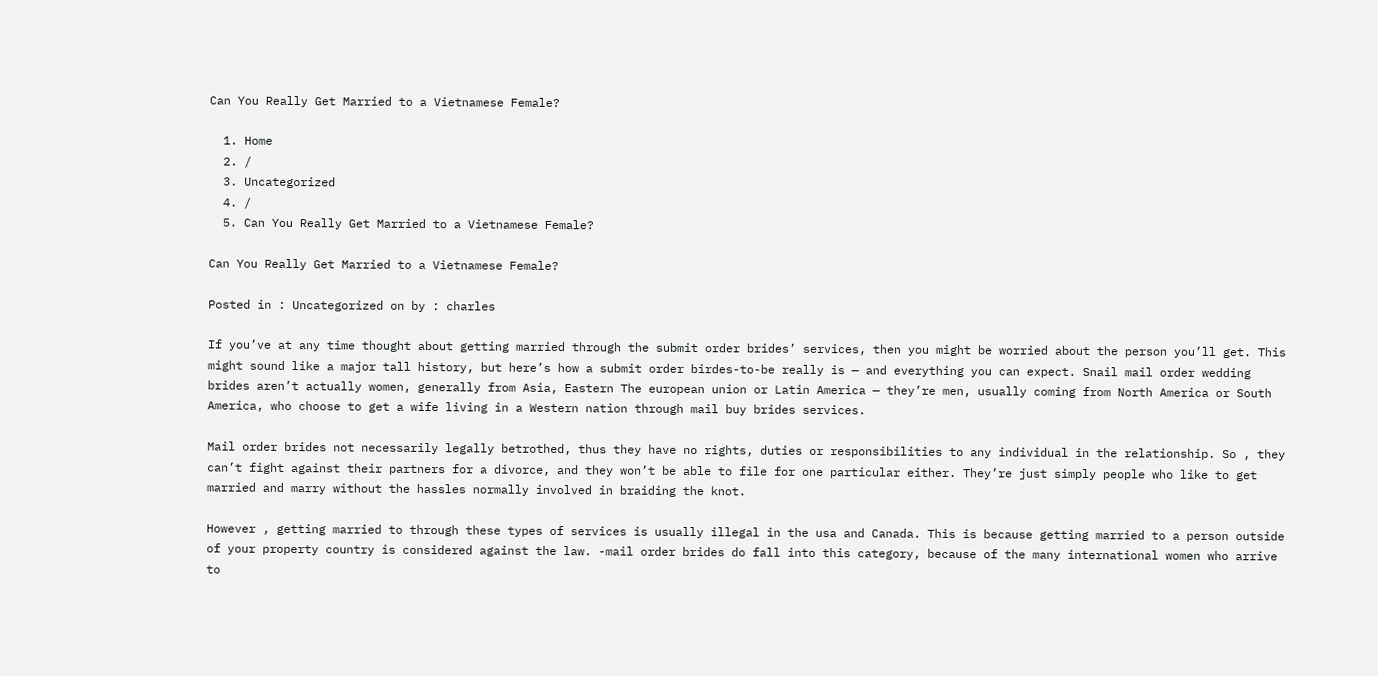Can You Really Get Married to a Vietnamese Female?

  1. Home
  2. /
  3. Uncategorized
  4. /
  5. Can You Really Get Married to a Vietnamese Female?

Can You Really Get Married to a Vietnamese Female?

Posted in : Uncategorized on by : charles

If you’ve at any time thought about getting married through the submit order brides’ services, then you might be worried about the person you’ll get. This might sound like a major tall history, but here’s how a submit order birdes-to-be really is — and everything you can expect. Snail mail order wedding brides aren’t actually women, generally from Asia, Eastern The european union or Latin America — they’re men, usually coming from North America or South America, who choose to get a wife living in a Western nation through mail buy brides services.

Mail order brides not necessarily legally betrothed, thus they have no rights, duties or responsibilities to any individual in the relationship. So , they can’t fight against their partners for a divorce, and they won’t be able to file for one particular either. They’re just simply people who like to get married and marry without the hassles normally involved in braiding the knot.

However , getting married to through these types of services is usually illegal in the usa and Canada. This is because getting married to a person outside of your property country is considered against the law. -mail order brides do fall into this category, because of the many international women who arrive to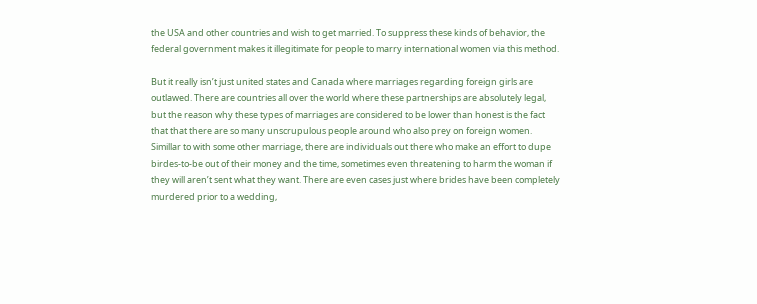the USA and other countries and wish to get married. To suppress these kinds of behavior, the federal government makes it illegitimate for people to marry international women via this method.

But it really isn’t just united states and Canada where marriages regarding foreign girls are outlawed. There are countries all over the world where these partnerships are absolutely legal, but the reason why these types of marriages are considered to be lower than honest is the fact that that there are so many unscrupulous people around who also prey on foreign women. Simillar to with some other marriage, there are individuals out there who make an effort to dupe birdes-to-be out of their money and the time, sometimes even threatening to harm the woman if they will aren’t sent what they want. There are even cases just where brides have been completely murdered prior to a wedding,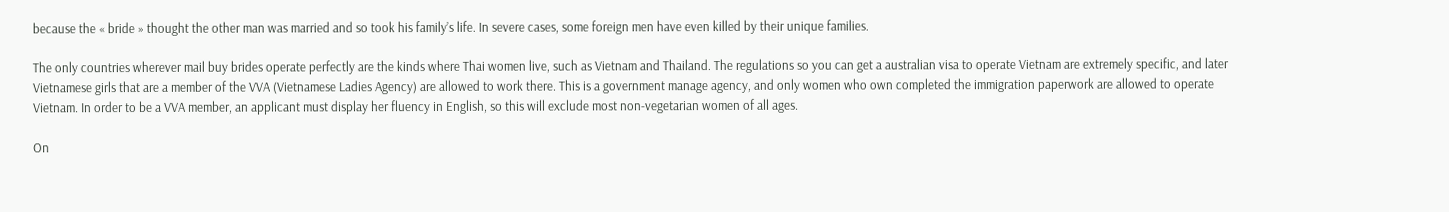because the « bride » thought the other man was married and so took his family’s life. In severe cases, some foreign men have even killed by their unique families.

The only countries wherever mail buy brides operate perfectly are the kinds where Thai women live, such as Vietnam and Thailand. The regulations so you can get a australian visa to operate Vietnam are extremely specific, and later Vietnamese girls that are a member of the VVA (Vietnamese Ladies Agency) are allowed to work there. This is a government manage agency, and only women who own completed the immigration paperwork are allowed to operate Vietnam. In order to be a VVA member, an applicant must display her fluency in English, so this will exclude most non-vegetarian women of all ages.

On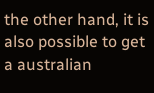the other hand, it is also possible to get a australian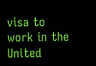visa to work in the United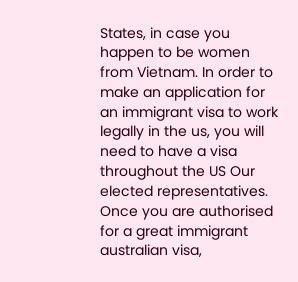States, in case you happen to be women from Vietnam. In order to make an application for an immigrant visa to work legally in the us, you will need to have a visa throughout the US Our elected representatives. Once you are authorised for a great immigrant australian visa,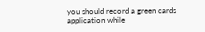you should record a green cards application while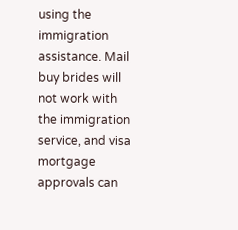using the immigration assistance. Mail buy brides will not work with the immigration service, and visa mortgage approvals can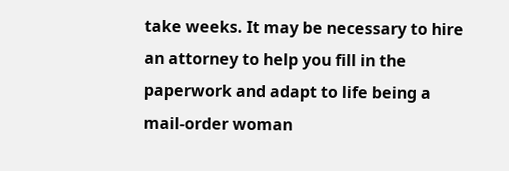take weeks. It may be necessary to hire an attorney to help you fill in the paperwork and adapt to life being a mail-order woman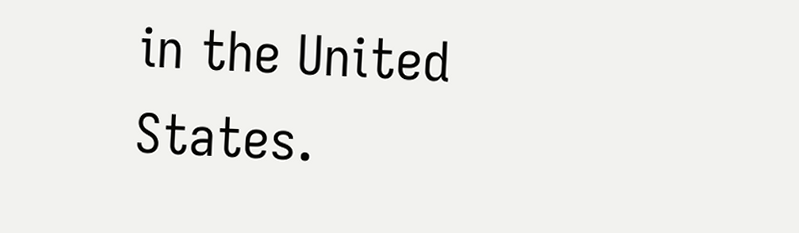in the United States.